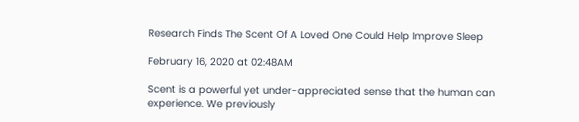Research Finds The Scent Of A Loved One Could Help Improve Sleep

February 16, 2020 at 02:48AM

Scent is a powerful yet under-appreciated sense that the human can experience. We previously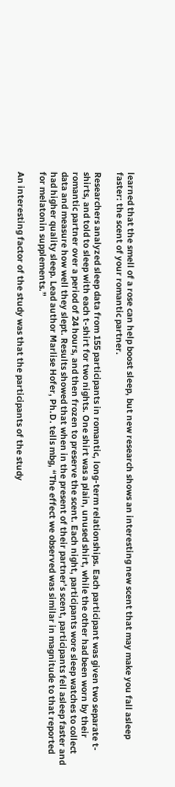learned that the smell of a rose can help boost sleep, but new research shows an interesting new scent that may make you fall asleep faster: the scent of your romantic partner.

Researchers analyzed sleep data from 155 participants in romantic, long-term relationships. Each participant was given two separate t-shirts, and told to sleep with each t-shirt for two nights. One shirt was a plain, unused shirt, while the other had been worn by their romantic partner over a period of 24 hours, and then frozen to preserve the scent. Each night, participants wore sleep watches to collect data and measure how well they slept. Results showed that when in the present of their partner’s scent, participants fell asleep faster and had higher quality sleep. Lead author Marlise Hofer, Ph.D. tells mbg, “The effect we observed was similar in magnitude to that reported for melatonin supplements.”

An interesting factor of the study was that the participants of the study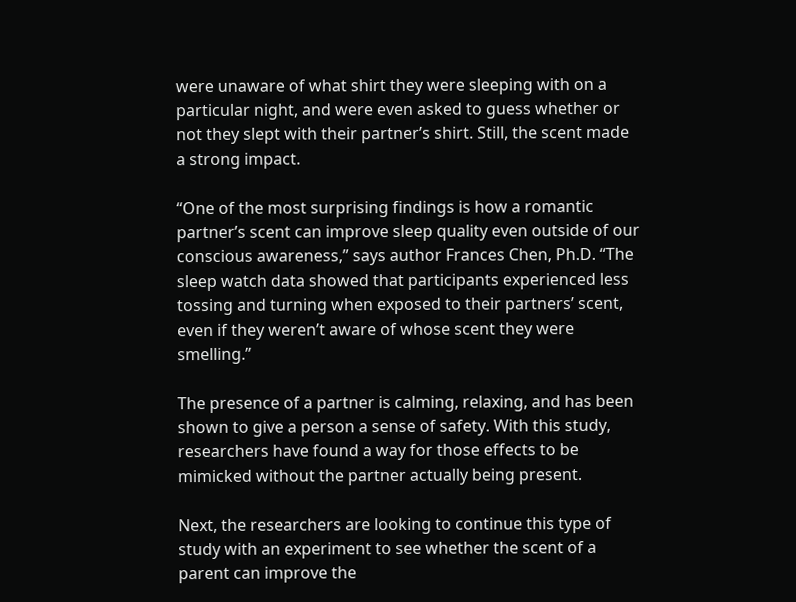were unaware of what shirt they were sleeping with on a particular night, and were even asked to guess whether or not they slept with their partner’s shirt. Still, the scent made a strong impact.

“One of the most surprising findings is how a romantic partner’s scent can improve sleep quality even outside of our conscious awareness,” says author Frances Chen, Ph.D. “The sleep watch data showed that participants experienced less tossing and turning when exposed to their partners’ scent, even if they weren’t aware of whose scent they were smelling.”

The presence of a partner is calming, relaxing, and has been shown to give a person a sense of safety. With this study, researchers have found a way for those effects to be mimicked without the partner actually being present.

Next, the researchers are looking to continue this type of study with an experiment to see whether the scent of a parent can improve the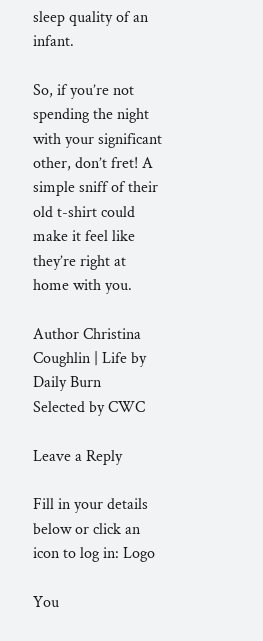sleep quality of an infant.

So, if you’re not spending the night with your significant other, don’t fret! A simple sniff of their old t-shirt could make it feel like they’re right at home with you.

Author Christina Coughlin | Life by Daily Burn
Selected by CWC

Leave a Reply

Fill in your details below or click an icon to log in: Logo

You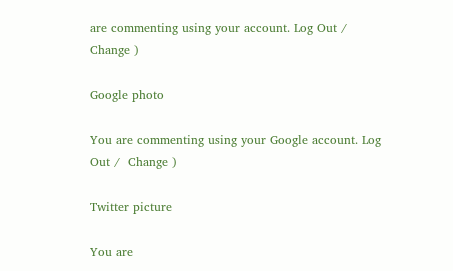are commenting using your account. Log Out /  Change )

Google photo

You are commenting using your Google account. Log Out /  Change )

Twitter picture

You are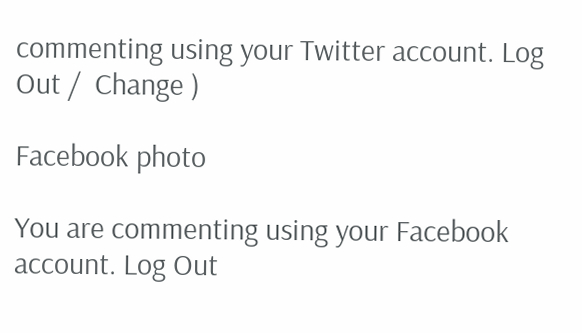commenting using your Twitter account. Log Out /  Change )

Facebook photo

You are commenting using your Facebook account. Log Out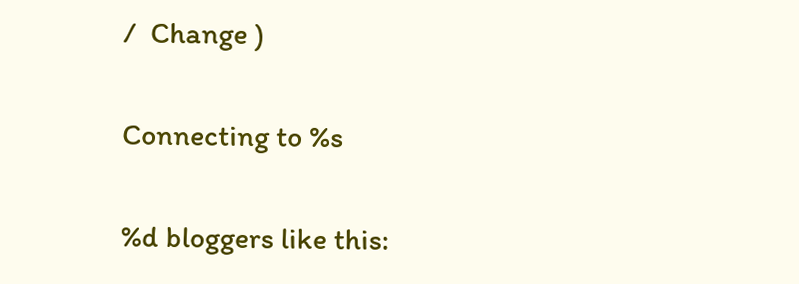/  Change )

Connecting to %s

%d bloggers like this: